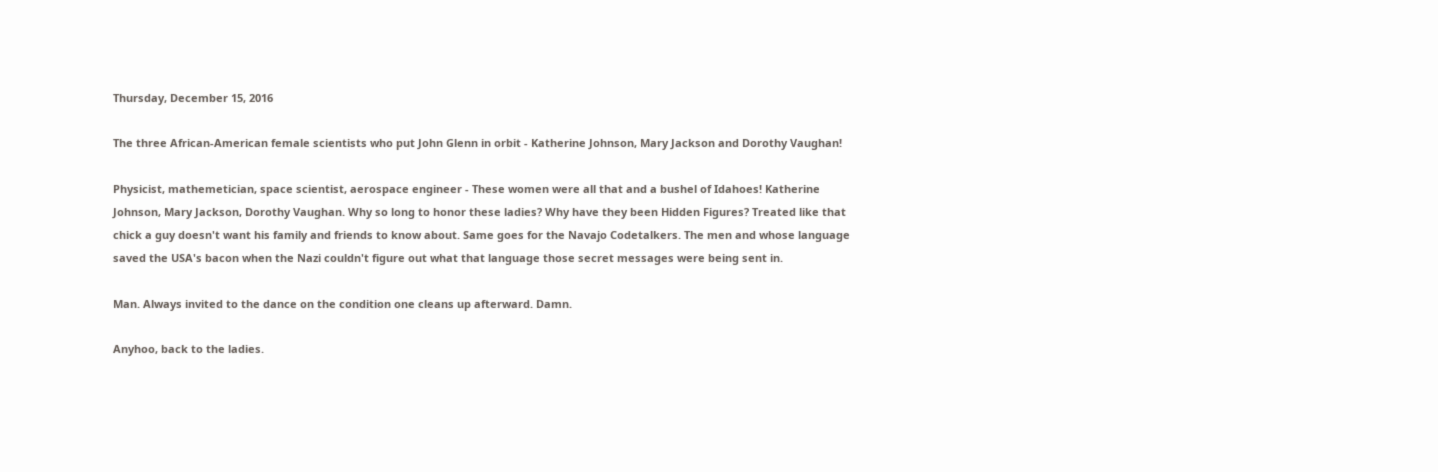Thursday, December 15, 2016

The three African-American female scientists who put John Glenn in orbit - Katherine Johnson, Mary Jackson and Dorothy Vaughan!

Physicist, mathemetician, space scientist, aerospace engineer - These women were all that and a bushel of Idahoes! Katherine Johnson, Mary Jackson, Dorothy Vaughan. Why so long to honor these ladies? Why have they been Hidden Figures? Treated like that chick a guy doesn't want his family and friends to know about. Same goes for the Navajo Codetalkers. The men and whose language saved the USA's bacon when the Nazi couldn't figure out what that language those secret messages were being sent in.

Man. Always invited to the dance on the condition one cleans up afterward. Damn.

Anyhoo, back to the ladies.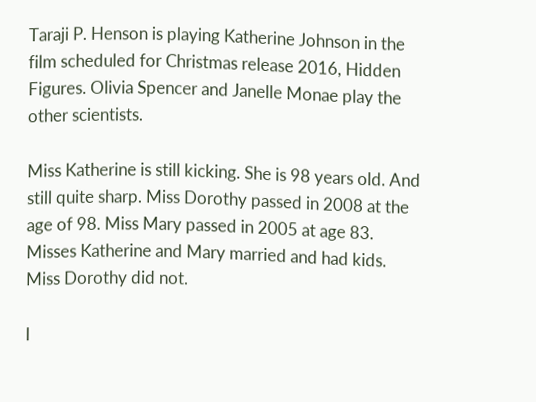Taraji P. Henson is playing Katherine Johnson in the film scheduled for Christmas release 2016, Hidden Figures. Olivia Spencer and Janelle Monae play the other scientists.

Miss Katherine is still kicking. She is 98 years old. And still quite sharp. Miss Dorothy passed in 2008 at the age of 98. Miss Mary passed in 2005 at age 83. Misses Katherine and Mary married and had kids. Miss Dorothy did not.

I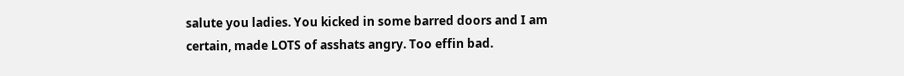salute you ladies. You kicked in some barred doors and I am certain, made LOTS of asshats angry. Too effin bad.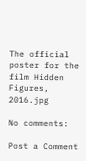The official poster for the film Hidden Figures, 2016.jpg

No comments:

Post a Comment